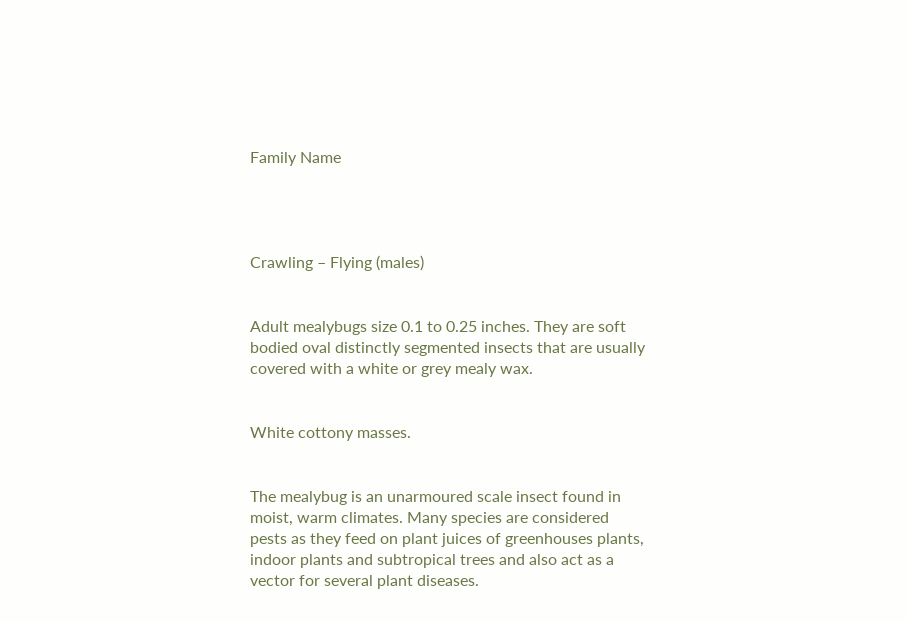Family Name




Crawling – Flying (males)


Adult mealybugs size 0.1 to 0.25 inches. They are soft bodied oval distinctly segmented insects that are usually covered with a white or grey mealy wax.


White cottony masses.


The mealybug is an unarmoured scale insect found in moist, warm climates. Many species are considered pests as they feed on plant juices of greenhouses plants, indoor plants and subtropical trees and also act as a vector for several plant diseases.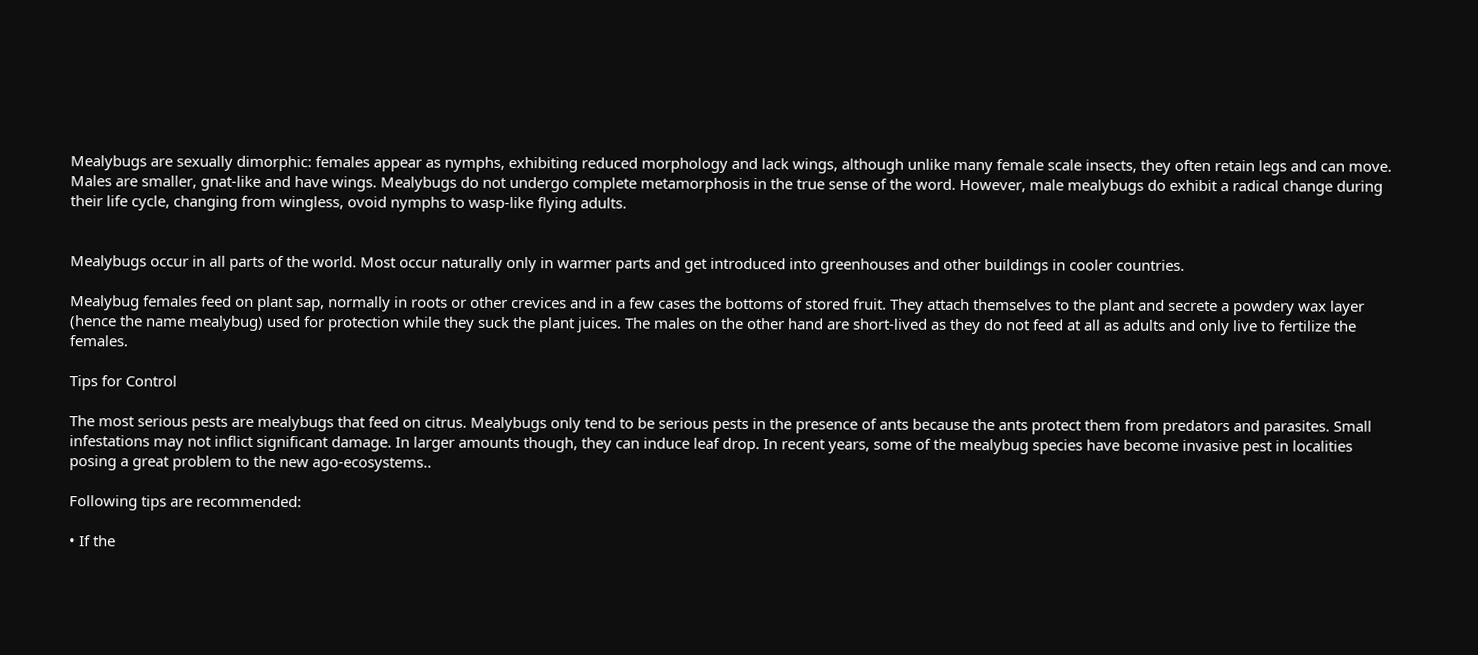Mealybugs are sexually dimorphic: females appear as nymphs, exhibiting reduced morphology and lack wings, although unlike many female scale insects, they often retain legs and can move. Males are smaller, gnat-like and have wings. Mealybugs do not undergo complete metamorphosis in the true sense of the word. However, male mealybugs do exhibit a radical change during their life cycle, changing from wingless, ovoid nymphs to wasp-like flying adults.


Mealybugs occur in all parts of the world. Most occur naturally only in warmer parts and get introduced into greenhouses and other buildings in cooler countries.

Mealybug females feed on plant sap, normally in roots or other crevices and in a few cases the bottoms of stored fruit. They attach themselves to the plant and secrete a powdery wax layer (hence the name mealybug) used for protection while they suck the plant juices. The males on the other hand are short-lived as they do not feed at all as adults and only live to fertilize the females.

Tips for Control

The most serious pests are mealybugs that feed on citrus. Mealybugs only tend to be serious pests in the presence of ants because the ants protect them from predators and parasites. Small infestations may not inflict significant damage. In larger amounts though, they can induce leaf drop. In recent years, some of the mealybug species have become invasive pest in localities posing a great problem to the new ago-ecosystems..

Following tips are recommended:

• If the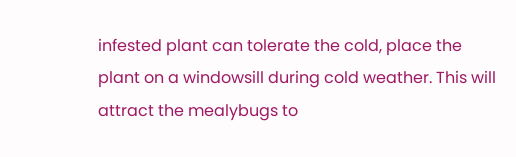infested plant can tolerate the cold, place the plant on a windowsill during cold weather. This will attract the mealybugs to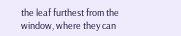the leaf furthest from the window, where they can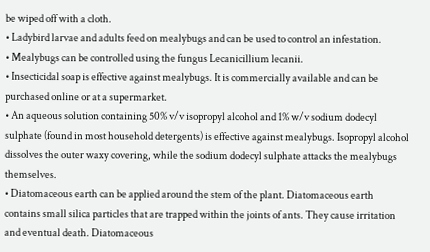be wiped off with a cloth.
• Ladybird larvae and adults feed on mealybugs and can be used to control an infestation.
• Mealybugs can be controlled using the fungus Lecanicillium lecanii.
• Insecticidal soap is effective against mealybugs. It is commercially available and can be purchased online or at a supermarket.
• An aqueous solution containing 50% v/v isopropyl alcohol and 1% w/v sodium dodecyl sulphate (found in most household detergents) is effective against mealybugs. Isopropyl alcohol dissolves the outer waxy covering, while the sodium dodecyl sulphate attacks the mealybugs themselves.
• Diatomaceous earth can be applied around the stem of the plant. Diatomaceous earth contains small silica particles that are trapped within the joints of ants. They cause irritation and eventual death. Diatomaceous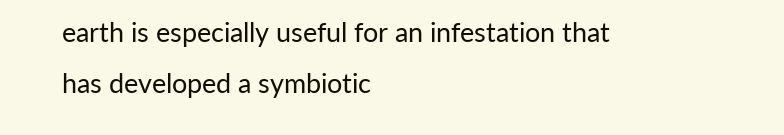earth is especially useful for an infestation that has developed a symbiotic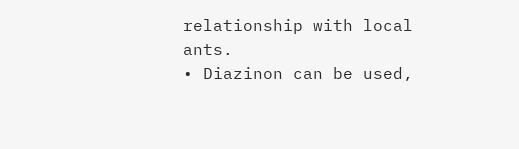relationship with local ants.
• Diazinon can be used,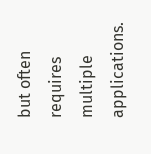but often requires multiple applications.